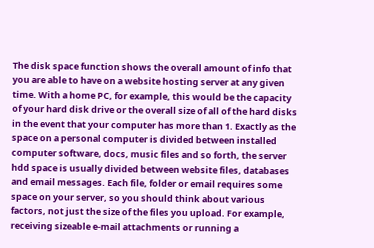The disk space function shows the overall amount of info that you are able to have on a website hosting server at any given time. With a home PC, for example, this would be the capacity of your hard disk drive or the overall size of all of the hard disks in the event that your computer has more than 1. Exactly as the space on a personal computer is divided between installed computer software, docs, music files and so forth, the server hdd space is usually divided between website files, databases and email messages. Each file, folder or email requires some space on your server, so you should think about various factors, not just the size of the files you upload. For example, receiving sizeable e-mail attachments or running a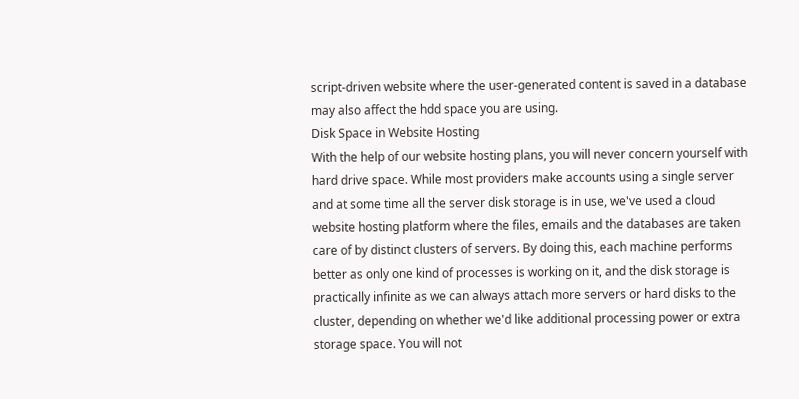script-driven website where the user-generated content is saved in a database may also affect the hdd space you are using.
Disk Space in Website Hosting
With the help of our website hosting plans, you will never concern yourself with hard drive space. While most providers make accounts using a single server and at some time all the server disk storage is in use, we've used a cloud website hosting platform where the files, emails and the databases are taken care of by distinct clusters of servers. By doing this, each machine performs better as only one kind of processes is working on it, and the disk storage is practically infinite as we can always attach more servers or hard disks to the cluster, depending on whether we'd like additional processing power or extra storage space. You will not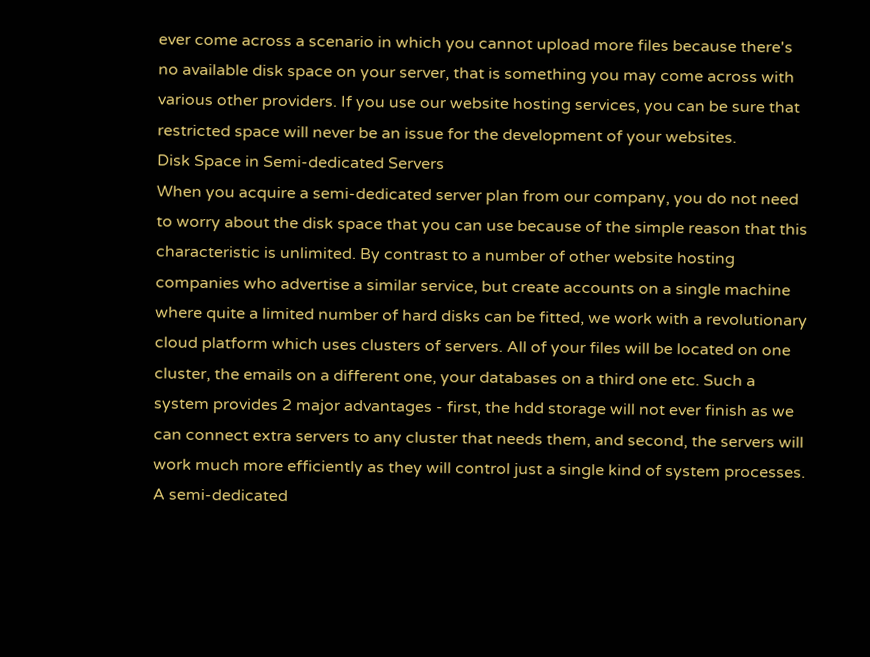ever come across a scenario in which you cannot upload more files because there's no available disk space on your server, that is something you may come across with various other providers. If you use our website hosting services, you can be sure that restricted space will never be an issue for the development of your websites.
Disk Space in Semi-dedicated Servers
When you acquire a semi-dedicated server plan from our company, you do not need to worry about the disk space that you can use because of the simple reason that this characteristic is unlimited. By contrast to a number of other website hosting companies who advertise a similar service, but create accounts on a single machine where quite a limited number of hard disks can be fitted, we work with a revolutionary cloud platform which uses clusters of servers. All of your files will be located on one cluster, the emails on a different one, your databases on a third one etc. Such a system provides 2 major advantages - first, the hdd storage will not ever finish as we can connect extra servers to any cluster that needs them, and second, the servers will work much more efficiently as they will control just a single kind of system processes. A semi-dedicated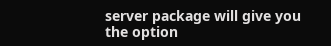server package will give you the option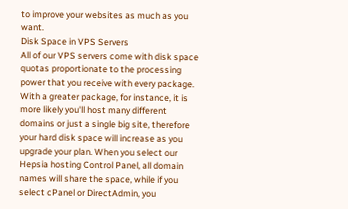to improve your websites as much as you want.
Disk Space in VPS Servers
All of our VPS servers come with disk space quotas proportionate to the processing power that you receive with every package. With a greater package, for instance, it is more likely you'll host many different domains or just a single big site, therefore your hard disk space will increase as you upgrade your plan. When you select our Hepsia hosting Control Panel, all domain names will share the space, while if you select cPanel or DirectAdmin, you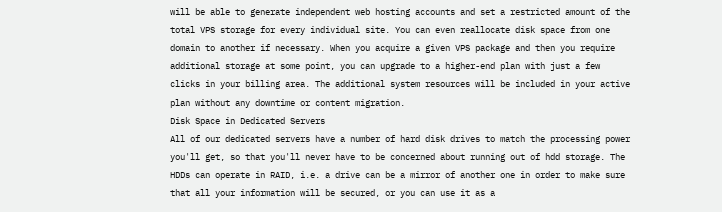will be able to generate independent web hosting accounts and set a restricted amount of the total VPS storage for every individual site. You can even reallocate disk space from one domain to another if necessary. When you acquire a given VPS package and then you require additional storage at some point, you can upgrade to a higher-end plan with just a few clicks in your billing area. The additional system resources will be included in your active plan without any downtime or content migration.
Disk Space in Dedicated Servers
All of our dedicated servers have a number of hard disk drives to match the processing power you'll get, so that you'll never have to be concerned about running out of hdd storage. The HDDs can operate in RAID, i.e. a drive can be a mirror of another one in order to make sure that all your information will be secured, or you can use it as a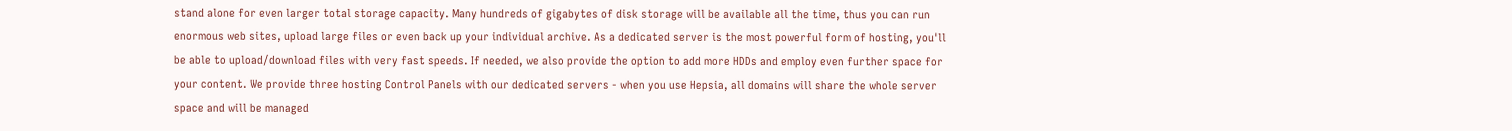stand alone for even larger total storage capacity. Many hundreds of gigabytes of disk storage will be available all the time, thus you can run enormous web sites, upload large files or even back up your individual archive. As a dedicated server is the most powerful form of hosting, you'll be able to upload/download files with very fast speeds. If needed, we also provide the option to add more HDDs and employ even further space for your content. We provide three hosting Control Panels with our dedicated servers - when you use Hepsia, all domains will share the whole server space and will be managed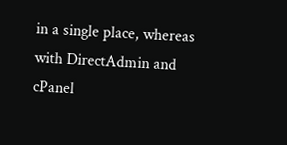in a single place, whereas with DirectAdmin and cPanel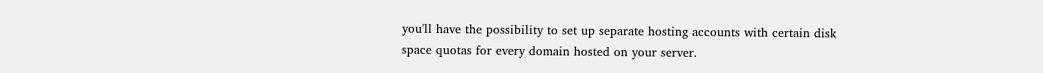you'll have the possibility to set up separate hosting accounts with certain disk space quotas for every domain hosted on your server.